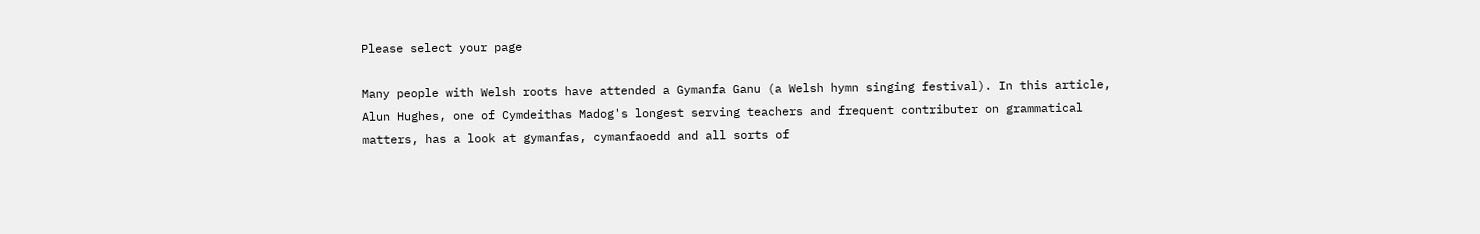Please select your page

Many people with Welsh roots have attended a Gymanfa Ganu (a Welsh hymn singing festival). In this article, Alun Hughes, one of Cymdeithas Madog's longest serving teachers and frequent contributer on grammatical matters, has a look at gymanfas, cymanfaoedd and all sorts of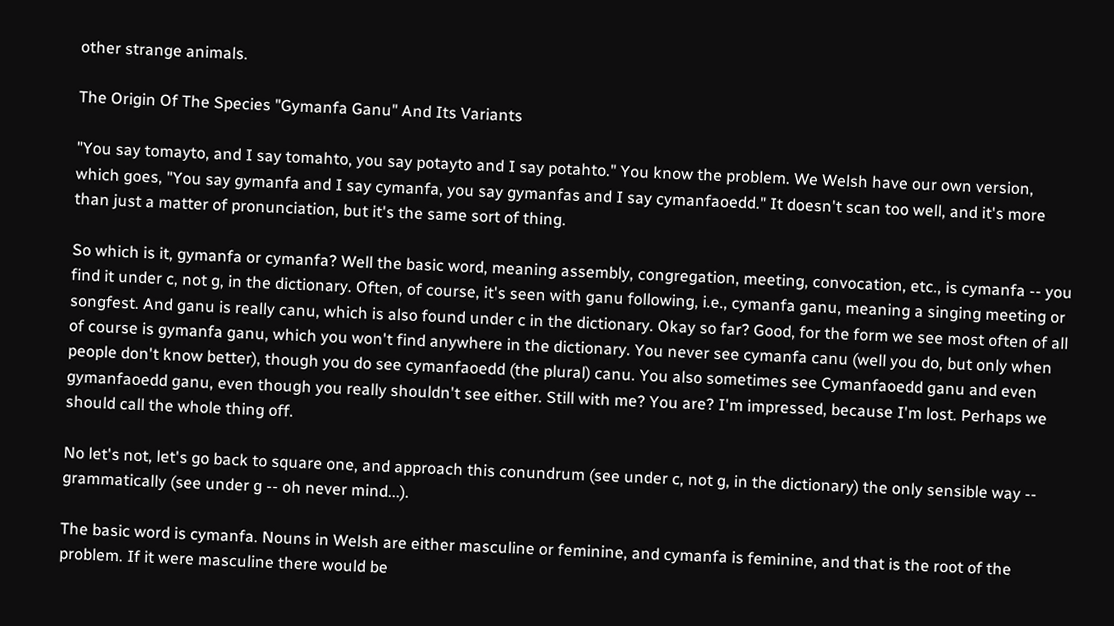other strange animals.

The Origin Of The Species "Gymanfa Ganu" And Its Variants

"You say tomayto, and I say tomahto, you say potayto and I say potahto." You know the problem. We Welsh have our own version, which goes, "You say gymanfa and I say cymanfa, you say gymanfas and I say cymanfaoedd." It doesn't scan too well, and it's more than just a matter of pronunciation, but it's the same sort of thing.

So which is it, gymanfa or cymanfa? Well the basic word, meaning assembly, congregation, meeting, convocation, etc., is cymanfa -- you find it under c, not g, in the dictionary. Often, of course, it's seen with ganu following, i.e., cymanfa ganu, meaning a singing meeting or songfest. And ganu is really canu, which is also found under c in the dictionary. Okay so far? Good, for the form we see most often of all of course is gymanfa ganu, which you won't find anywhere in the dictionary. You never see cymanfa canu (well you do, but only when people don't know better), though you do see cymanfaoedd (the plural) canu. You also sometimes see Cymanfaoedd ganu and even gymanfaoedd ganu, even though you really shouldn't see either. Still with me? You are? I'm impressed, because I'm lost. Perhaps we should call the whole thing off.

No let's not, let's go back to square one, and approach this conundrum (see under c, not g, in the dictionary) the only sensible way -- grammatically (see under g -- oh never mind...).

The basic word is cymanfa. Nouns in Welsh are either masculine or feminine, and cymanfa is feminine, and that is the root of the problem. If it were masculine there would be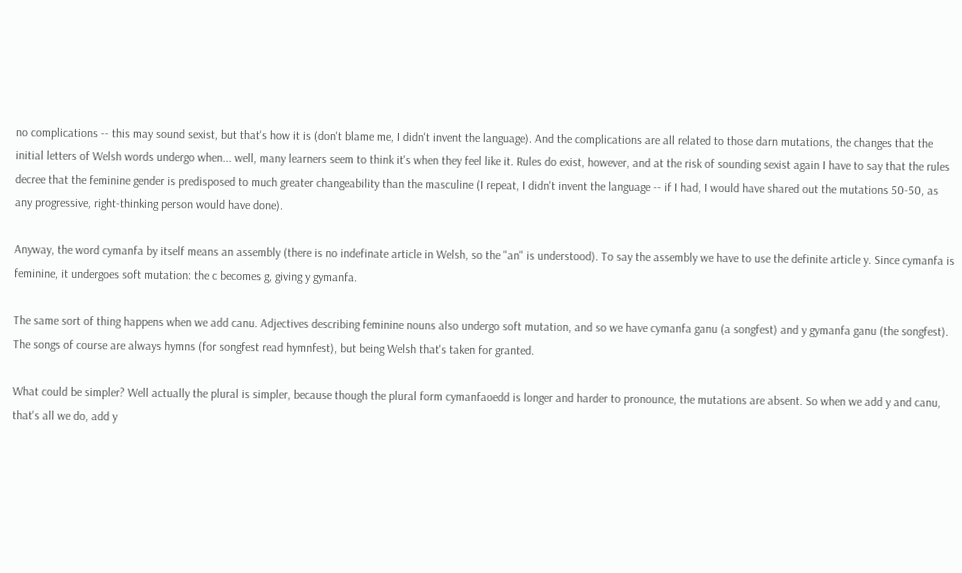no complications -- this may sound sexist, but that's how it is (don't blame me, I didn't invent the language). And the complications are all related to those darn mutations, the changes that the initial letters of Welsh words undergo when... well, many learners seem to think it's when they feel like it. Rules do exist, however, and at the risk of sounding sexist again I have to say that the rules decree that the feminine gender is predisposed to much greater changeability than the masculine (I repeat, I didn't invent the language -- if I had, I would have shared out the mutations 50-50, as any progressive, right-thinking person would have done).

Anyway, the word cymanfa by itself means an assembly (there is no indefinate article in Welsh, so the "an" is understood). To say the assembly we have to use the definite article y. Since cymanfa is feminine, it undergoes soft mutation: the c becomes g, giving y gymanfa.

The same sort of thing happens when we add canu. Adjectives describing feminine nouns also undergo soft mutation, and so we have cymanfa ganu (a songfest) and y gymanfa ganu (the songfest). The songs of course are always hymns (for songfest read hymnfest), but being Welsh that's taken for granted.

What could be simpler? Well actually the plural is simpler, because though the plural form cymanfaoedd is longer and harder to pronounce, the mutations are absent. So when we add y and canu, that's all we do, add y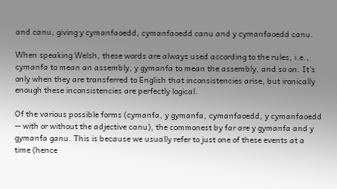and canu, giving y cymanfaoedd, cymanfaoedd canu and y cymanfaoedd canu.

When speaking Welsh, these words are always used according to the rules, i.e., cymanfa to mean an assembly, y gymanfa to mean the assembly, and so on. It's only when they are transferred to English that inconsistencies arise, but ironically enough these inconsistencies are perfectly logical.

Of the various possible forms (cymanfa, y gymanfa, cymanfaoedd, y cymanfaoedd -- with or without the adjective canu), the commonest by far are y gymanfa and y gymanfa ganu. This is because we usually refer to just one of these events at a time (hence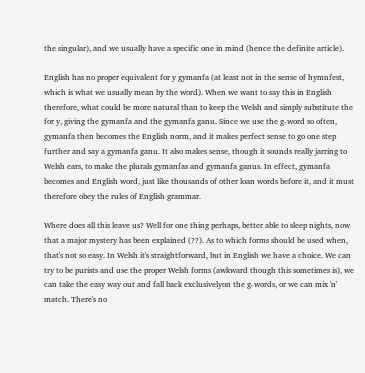the singular), and we usually have a specific one in mind (hence the definite article).

English has no proper equivalent for y gymanfa (at least not in the sense of hymnfest, which is what we usually mean by the word). When we want to say this in English therefore, what could be more natural than to keep the Welsh and simply substitute the for y, giving the gymanfa and the gymanfa ganu. Since we use the g-word so often, gymanfa then becomes the English norm, and it makes perfect sense to go one step further and say a gymanfa ganu. It also makes sense, though it sounds really jarring to Welsh ears, to make the plurals gymanfas and gymanfa ganus. In effect, gymanfa becomes and English word, just like thousands of other loan words before it, and it must therefore obey the rules of English grammar.

Where does all this leave us? Well for one thing perhaps, better able to sleep nights, now that a major mystery has been explained (??). As to which forms should be used when, that's not so easy. In Welsh it's straightforward, but in English we have a choice. We can try to be purists and use the proper Welsh forms (awkward though this sometimes is), we can take the easy way out and fall back exclusivelyon the g-words, or we can mix 'n' match. There's no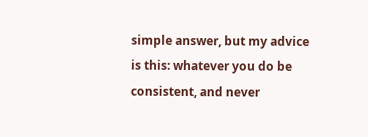simple answer, but my advice is this: whatever you do be consistent, and never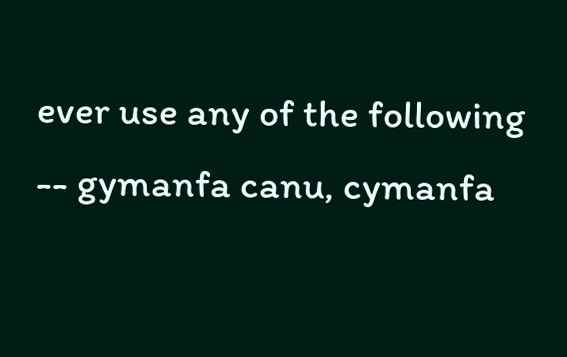ever use any of the following -- gymanfa canu, cymanfa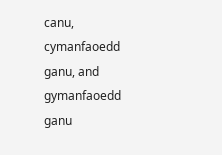canu, cymanfaoedd ganu, and gymanfaoedd ganu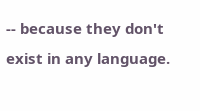-- because they don't exist in any language.